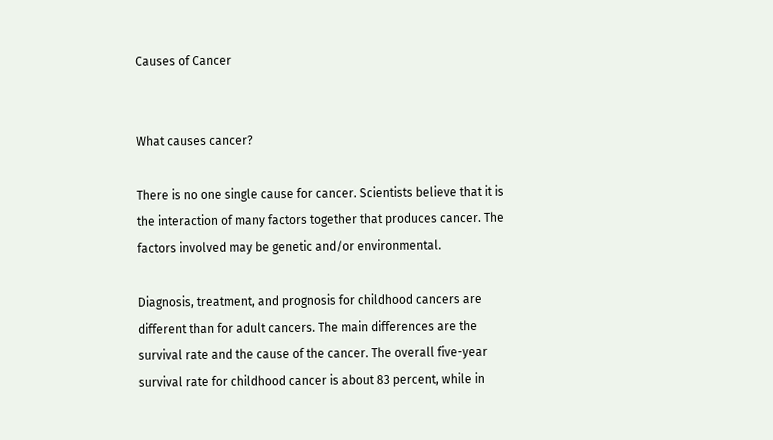Causes of Cancer


What causes cancer?

There is no one single cause for cancer. Scientists believe that it is the interaction of many factors together that produces cancer. The factors involved may be genetic and/or environmental.

Diagnosis, treatment, and prognosis for childhood cancers are different than for adult cancers. The main differences are the survival rate and the cause of the cancer. The overall five-year survival rate for childhood cancer is about 83 percent, while in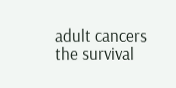adult cancers the survival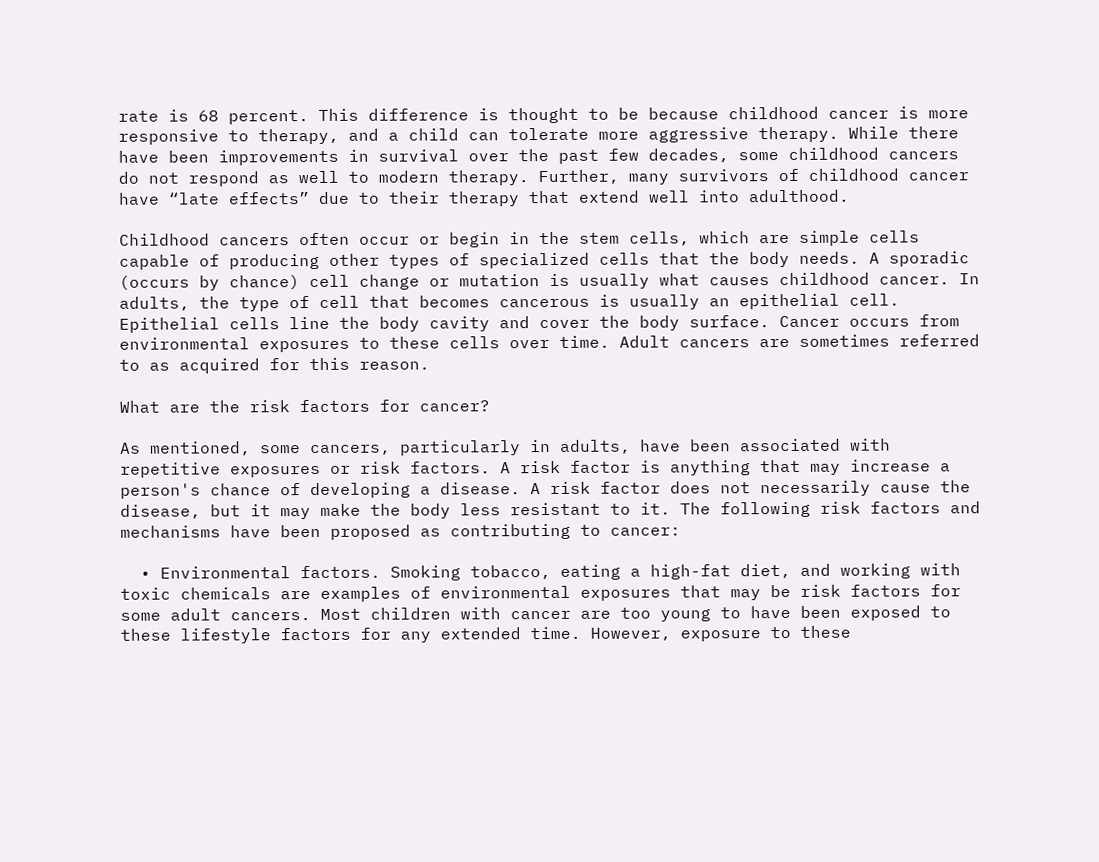rate is 68 percent. This difference is thought to be because childhood cancer is more responsive to therapy, and a child can tolerate more aggressive therapy. While there have been improvements in survival over the past few decades, some childhood cancers do not respond as well to modern therapy. Further, many survivors of childhood cancer have “late effects” due to their therapy that extend well into adulthood.

Childhood cancers often occur or begin in the stem cells, which are simple cells capable of producing other types of specialized cells that the body needs. A sporadic (occurs by chance) cell change or mutation is usually what causes childhood cancer. In adults, the type of cell that becomes cancerous is usually an epithelial cell. Epithelial cells line the body cavity and cover the body surface. Cancer occurs from environmental exposures to these cells over time. Adult cancers are sometimes referred to as acquired for this reason.

What are the risk factors for cancer?

As mentioned, some cancers, particularly in adults, have been associated with repetitive exposures or risk factors. A risk factor is anything that may increase a person's chance of developing a disease. A risk factor does not necessarily cause the disease, but it may make the body less resistant to it. The following risk factors and mechanisms have been proposed as contributing to cancer:

  • Environmental factors. Smoking tobacco, eating a high-fat diet, and working with toxic chemicals are examples of environmental exposures that may be risk factors for some adult cancers. Most children with cancer are too young to have been exposed to these lifestyle factors for any extended time. However, exposure to these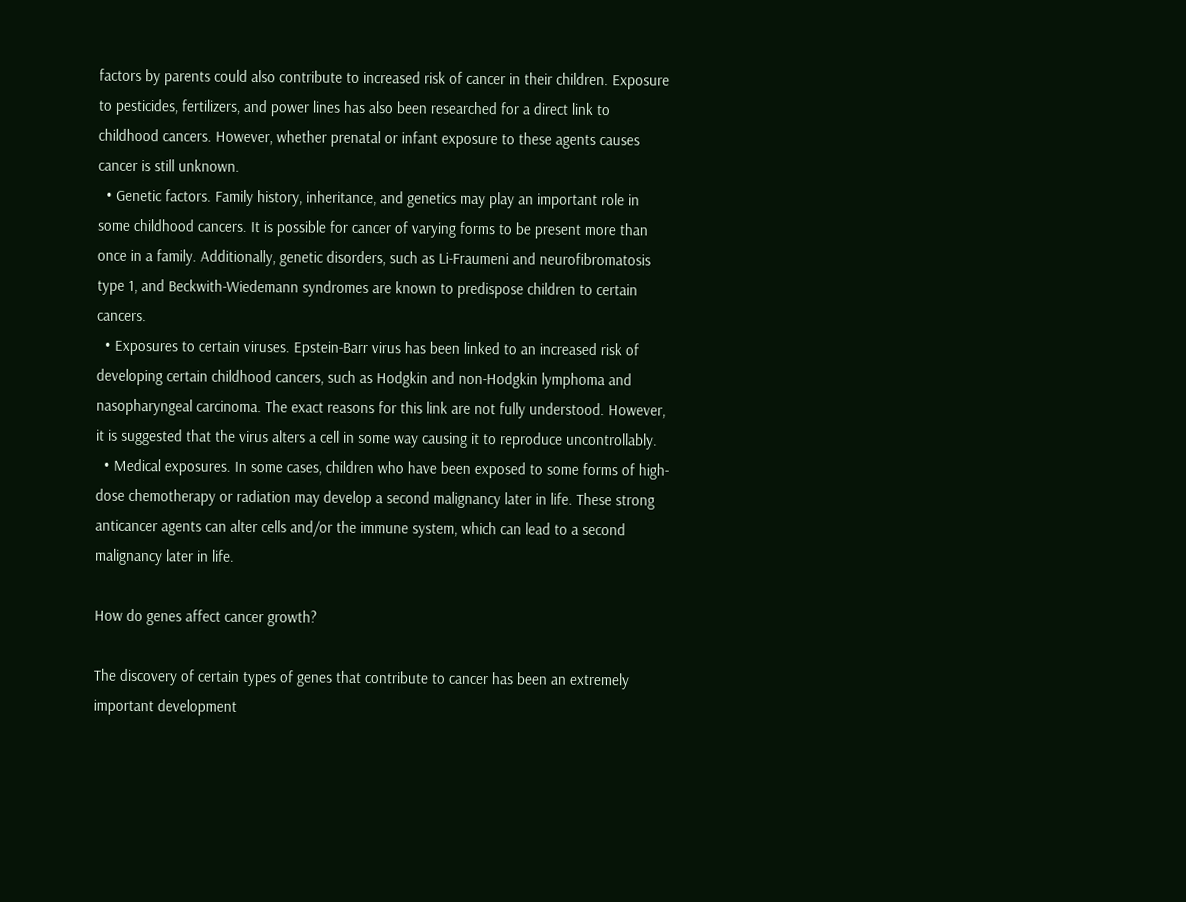factors by parents could also contribute to increased risk of cancer in their children. Exposure to pesticides, fertilizers, and power lines has also been researched for a direct link to childhood cancers. However, whether prenatal or infant exposure to these agents causes cancer is still unknown.
  • Genetic factors. Family history, inheritance, and genetics may play an important role in some childhood cancers. It is possible for cancer of varying forms to be present more than once in a family. Additionally, genetic disorders, such as Li-Fraumeni and neurofibromatosis type 1, and Beckwith-Wiedemann syndromes are known to predispose children to certain cancers.
  • Exposures to certain viruses. Epstein-Barr virus has been linked to an increased risk of developing certain childhood cancers, such as Hodgkin and non-Hodgkin lymphoma and nasopharyngeal carcinoma. The exact reasons for this link are not fully understood. However, it is suggested that the virus alters a cell in some way causing it to reproduce uncontrollably.
  • Medical exposures. In some cases, children who have been exposed to some forms of high-dose chemotherapy or radiation may develop a second malignancy later in life. These strong anticancer agents can alter cells and/or the immune system, which can lead to a second malignancy later in life.

How do genes affect cancer growth?

The discovery of certain types of genes that contribute to cancer has been an extremely important development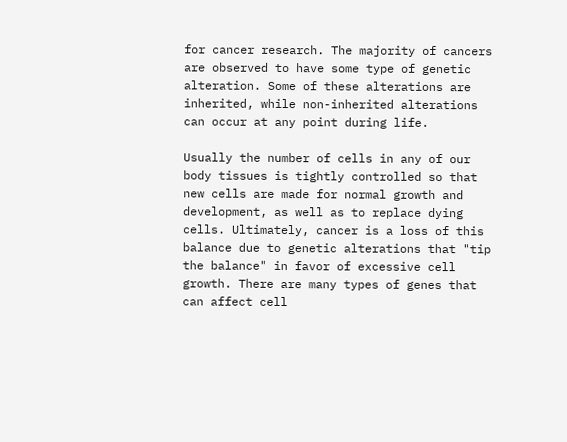for cancer research. The majority of cancers are observed to have some type of genetic alteration. Some of these alterations are inherited, while non-inherited alterations can occur at any point during life.

Usually the number of cells in any of our body tissues is tightly controlled so that new cells are made for normal growth and development, as well as to replace dying cells. Ultimately, cancer is a loss of this balance due to genetic alterations that "tip the balance" in favor of excessive cell growth. There are many types of genes that can affect cell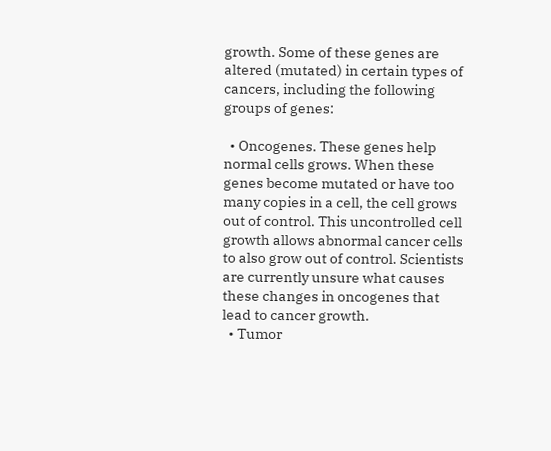growth. Some of these genes are altered (mutated) in certain types of cancers, including the following groups of genes:

  • Oncogenes. These genes help normal cells grows. When these genes become mutated or have too many copies in a cell, the cell grows out of control. This uncontrolled cell growth allows abnormal cancer cells to also grow out of control. Scientists are currently unsure what causes these changes in oncogenes that lead to cancer growth.
  • Tumor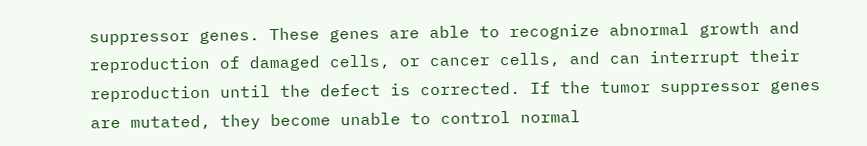suppressor genes. These genes are able to recognize abnormal growth and reproduction of damaged cells, or cancer cells, and can interrupt their reproduction until the defect is corrected. If the tumor suppressor genes are mutated, they become unable to control normal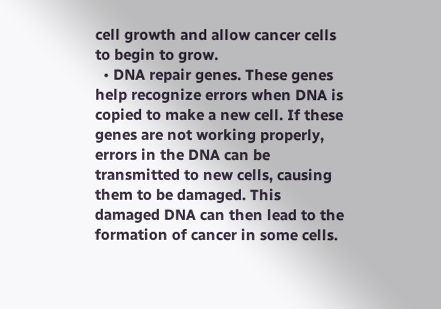cell growth and allow cancer cells to begin to grow.
  • DNA repair genes. These genes help recognize errors when DNA is copied to make a new cell. If these genes are not working properly, errors in the DNA can be transmitted to new cells, causing them to be damaged. This damaged DNA can then lead to the formation of cancer in some cells.